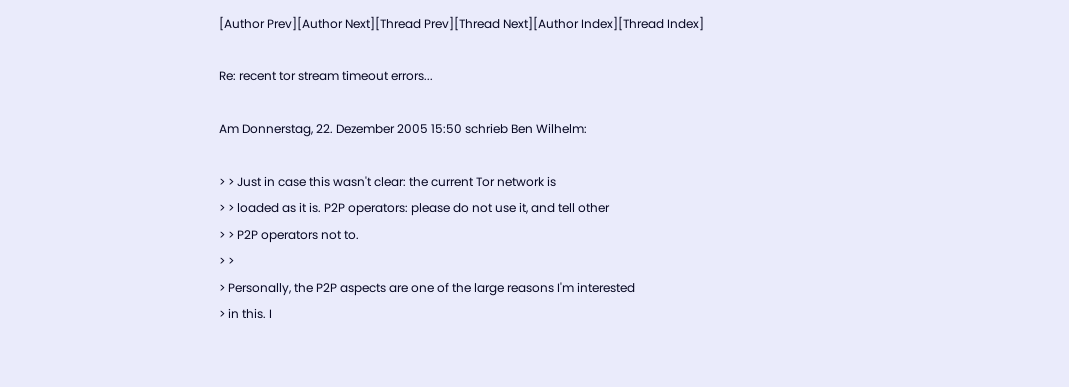[Author Prev][Author Next][Thread Prev][Thread Next][Author Index][Thread Index]

Re: recent tor stream timeout errors...

Am Donnerstag, 22. Dezember 2005 15:50 schrieb Ben Wilhelm:

> > Just in case this wasn't clear: the current Tor network is
> > loaded as it is. P2P operators: please do not use it, and tell other
> > P2P operators not to.
> >
> Personally, the P2P aspects are one of the large reasons I'm interested
> in this. I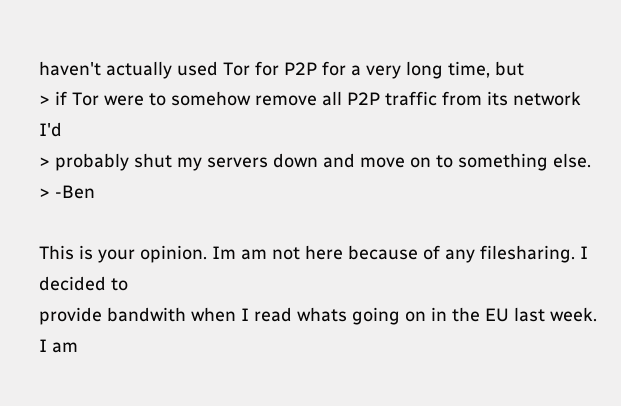haven't actually used Tor for P2P for a very long time, but
> if Tor were to somehow remove all P2P traffic from its network I'd
> probably shut my servers down and move on to something else.
> -Ben

This is your opinion. Im am not here because of any filesharing. I decided to
provide bandwith when I read whats going on in the EU last week. I am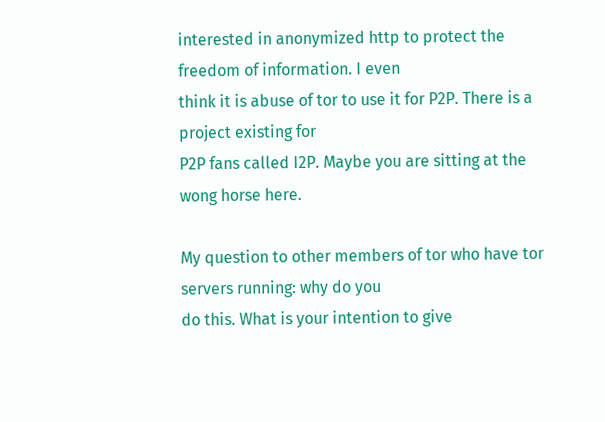interested in anonymized http to protect the freedom of information. I even
think it is abuse of tor to use it for P2P. There is a project existing for
P2P fans called I2P. Maybe you are sitting at the wong horse here.

My question to other members of tor who have tor servers running: why do you
do this. What is your intention to give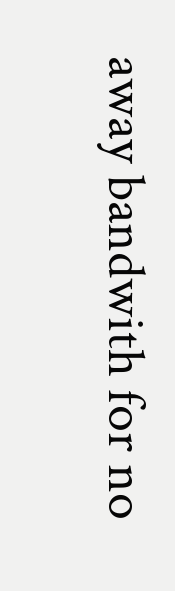away bandwith for no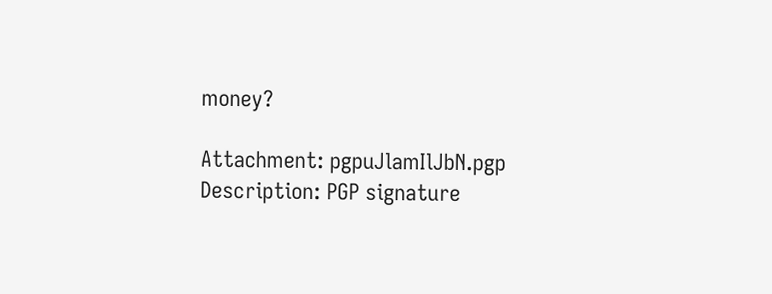money?

Attachment: pgpuJlamIlJbN.pgp
Description: PGP signature